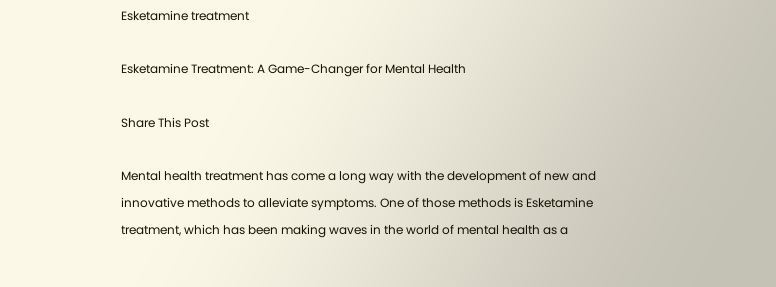Esketamine treatment

Esketamine Treatment: A Game-Changer for Mental Health

Share This Post

Mental health treatment has come a long way with the development of new and innovative methods to alleviate symptoms. One of those methods is Esketamine treatment, which has been making waves in the world of mental health as a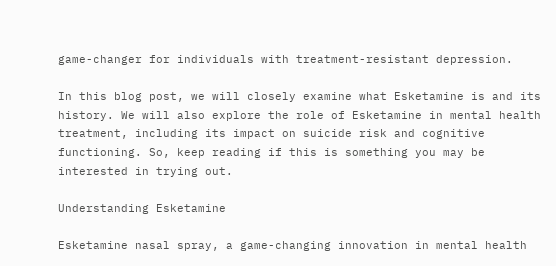game-changer for individuals with treatment-resistant depression.

In this blog post, we will closely examine what Esketamine is and its history. We will also explore the role of Esketamine in mental health treatment, including its impact on suicide risk and cognitive functioning. So, keep reading if this is something you may be interested in trying out.

Understanding Esketamine

Esketamine nasal spray, a game-changing innovation in mental health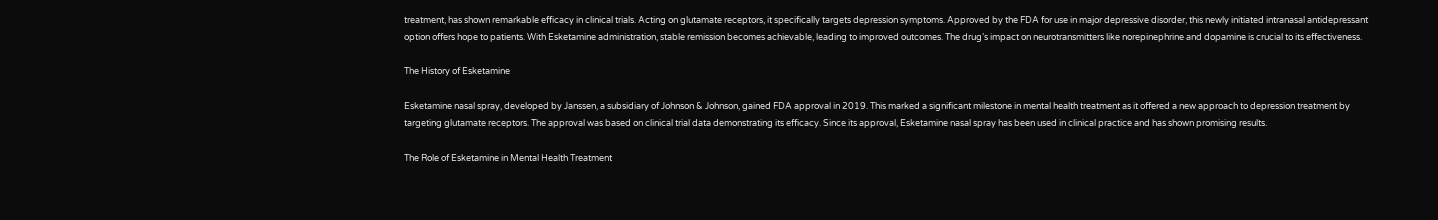treatment, has shown remarkable efficacy in clinical trials. Acting on glutamate receptors, it specifically targets depression symptoms. Approved by the FDA for use in major depressive disorder, this newly initiated intranasal antidepressant option offers hope to patients. With Esketamine administration, stable remission becomes achievable, leading to improved outcomes. The drug’s impact on neurotransmitters like norepinephrine and dopamine is crucial to its effectiveness.

The History of Esketamine

Esketamine nasal spray, developed by Janssen, a subsidiary of Johnson & Johnson, gained FDA approval in 2019. This marked a significant milestone in mental health treatment as it offered a new approach to depression treatment by targeting glutamate receptors. The approval was based on clinical trial data demonstrating its efficacy. Since its approval, Esketamine nasal spray has been used in clinical practice and has shown promising results.

The Role of Esketamine in Mental Health Treatment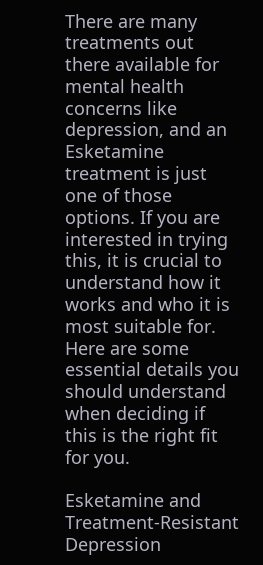There are many treatments out there available for mental health concerns like depression, and an Esketamine treatment is just one of those options. If you are interested in trying this, it is crucial to understand how it works and who it is most suitable for. Here are some essential details you should understand when deciding if this is the right fit for you.

Esketamine and Treatment-Resistant Depression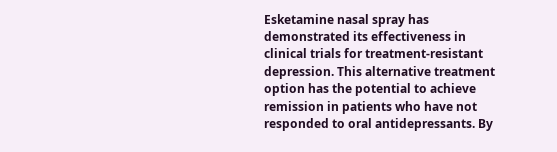Esketamine nasal spray has demonstrated its effectiveness in clinical trials for treatment-resistant depression. This alternative treatment option has the potential to achieve remission in patients who have not responded to oral antidepressants. By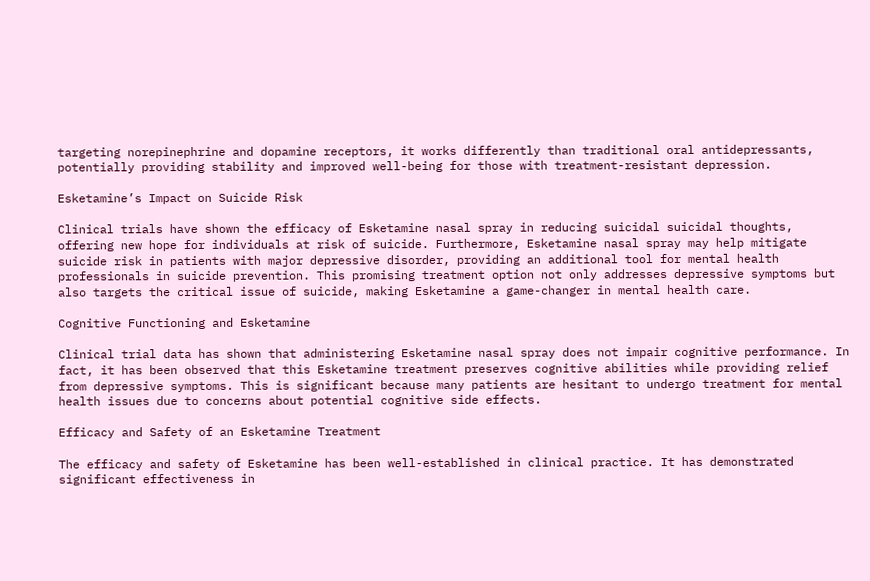targeting norepinephrine and dopamine receptors, it works differently than traditional oral antidepressants, potentially providing stability and improved well-being for those with treatment-resistant depression.

Esketamine’s Impact on Suicide Risk

Clinical trials have shown the efficacy of Esketamine nasal spray in reducing suicidal suicidal thoughts, offering new hope for individuals at risk of suicide. Furthermore, Esketamine nasal spray may help mitigate suicide risk in patients with major depressive disorder, providing an additional tool for mental health professionals in suicide prevention. This promising treatment option not only addresses depressive symptoms but also targets the critical issue of suicide, making Esketamine a game-changer in mental health care.

Cognitive Functioning and Esketamine

Clinical trial data has shown that administering Esketamine nasal spray does not impair cognitive performance. In fact, it has been observed that this Esketamine treatment preserves cognitive abilities while providing relief from depressive symptoms. This is significant because many patients are hesitant to undergo treatment for mental health issues due to concerns about potential cognitive side effects.

Efficacy and Safety of an Esketamine Treatment

The efficacy and safety of Esketamine has been well-established in clinical practice. It has demonstrated significant effectiveness in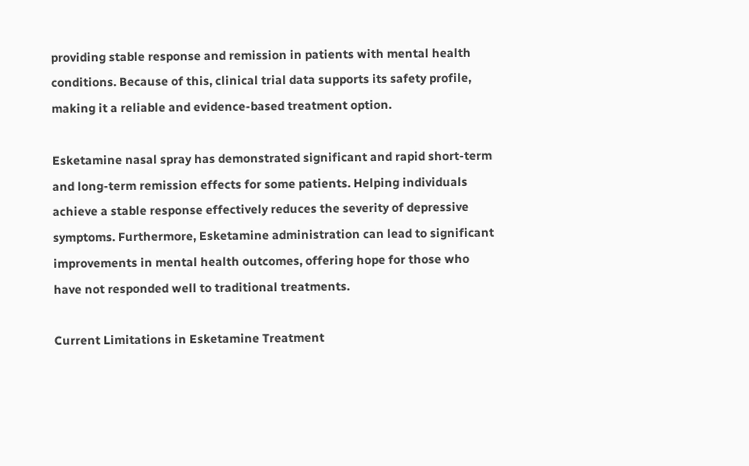providing stable response and remission in patients with mental health conditions. Because of this, clinical trial data supports its safety profile, making it a reliable and evidence-based treatment option.

Esketamine nasal spray has demonstrated significant and rapid short-term and long-term remission effects for some patients. Helping individuals achieve a stable response effectively reduces the severity of depressive symptoms. Furthermore, Esketamine administration can lead to significant improvements in mental health outcomes, offering hope for those who have not responded well to traditional treatments.

Current Limitations in Esketamine Treatment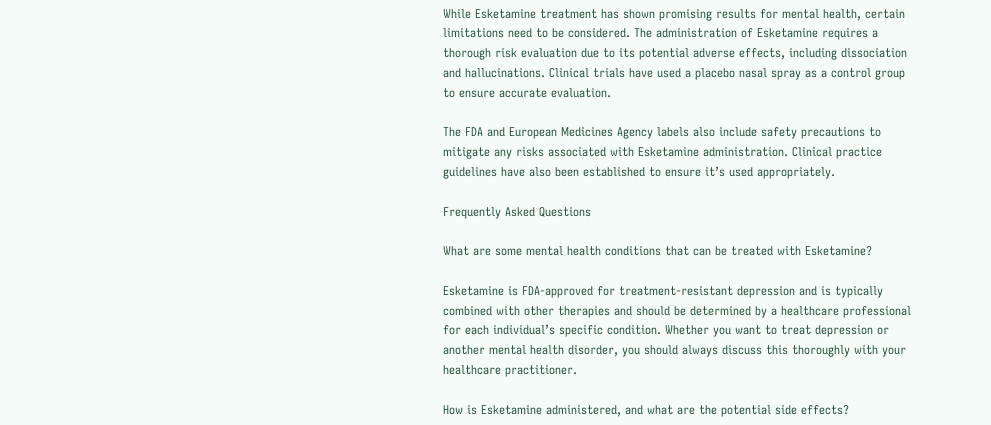While Esketamine treatment has shown promising results for mental health, certain limitations need to be considered. The administration of Esketamine requires a thorough risk evaluation due to its potential adverse effects, including dissociation and hallucinations. Clinical trials have used a placebo nasal spray as a control group to ensure accurate evaluation.

The FDA and European Medicines Agency labels also include safety precautions to mitigate any risks associated with Esketamine administration. Clinical practice guidelines have also been established to ensure it’s used appropriately.

Frequently Asked Questions

What are some mental health conditions that can be treated with Esketamine?

Esketamine is FDA-approved for treatment-resistant depression and is typically combined with other therapies and should be determined by a healthcare professional for each individual’s specific condition. Whether you want to treat depression or another mental health disorder, you should always discuss this thoroughly with your healthcare practitioner.

How is Esketamine administered, and what are the potential side effects?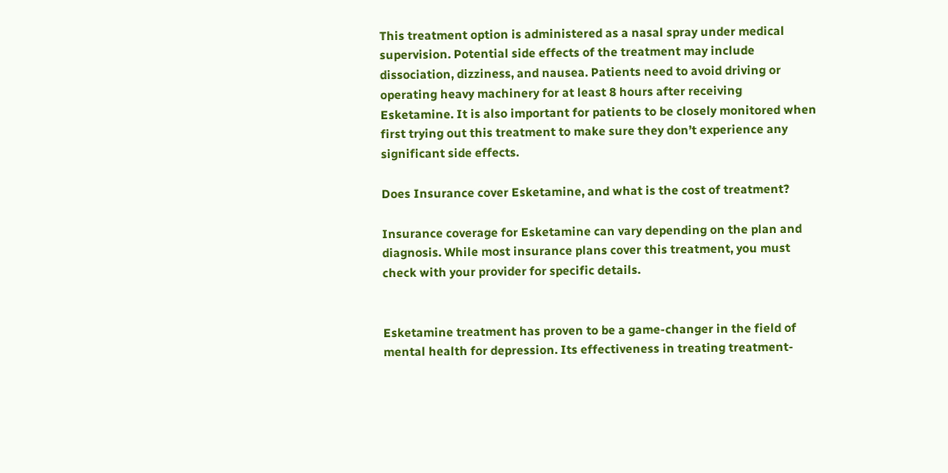This treatment option is administered as a nasal spray under medical supervision. Potential side effects of the treatment may include dissociation, dizziness, and nausea. Patients need to avoid driving or operating heavy machinery for at least 8 hours after receiving Esketamine. It is also important for patients to be closely monitored when first trying out this treatment to make sure they don’t experience any significant side effects.

Does Insurance cover Esketamine, and what is the cost of treatment?

Insurance coverage for Esketamine can vary depending on the plan and diagnosis. While most insurance plans cover this treatment, you must check with your provider for specific details.


Esketamine treatment has proven to be a game-changer in the field of mental health for depression. Its effectiveness in treating treatment-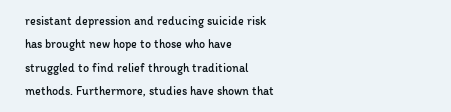resistant depression and reducing suicide risk has brought new hope to those who have struggled to find relief through traditional methods. Furthermore, studies have shown that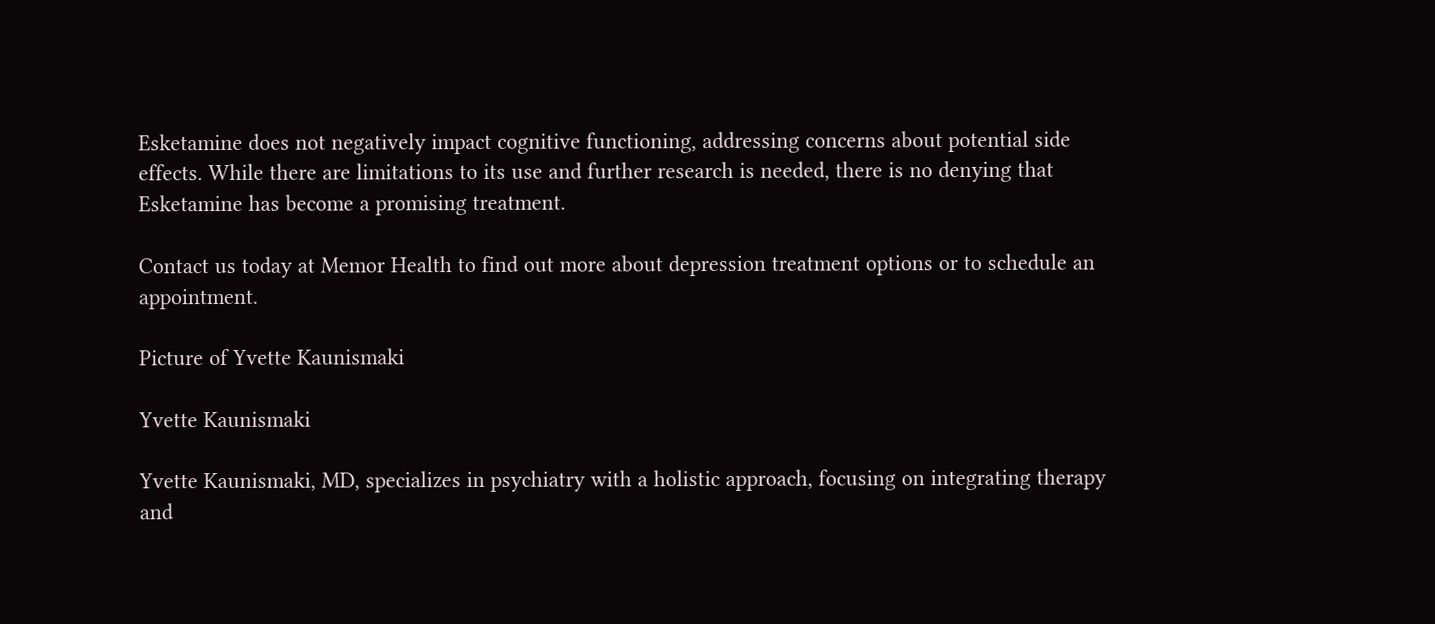Esketamine does not negatively impact cognitive functioning, addressing concerns about potential side effects. While there are limitations to its use and further research is needed, there is no denying that Esketamine has become a promising treatment.

Contact us today at Memor Health to find out more about depression treatment options or to schedule an appointment.

Picture of Yvette Kaunismaki

Yvette Kaunismaki

Yvette Kaunismaki, MD, specializes in psychiatry with a holistic approach, focusing on integrating therapy and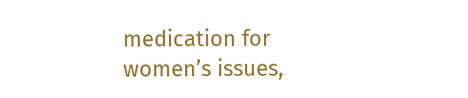medication for women’s issues,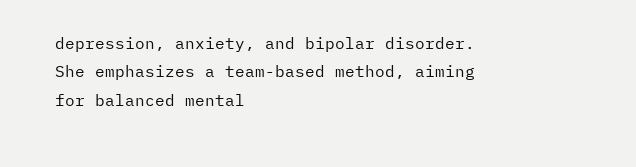depression, anxiety, and bipolar disorder. She emphasizes a team-based method, aiming for balanced mental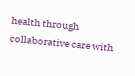health through collaborative care with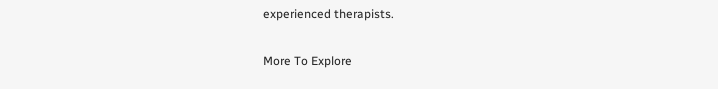experienced therapists.

More To Explore